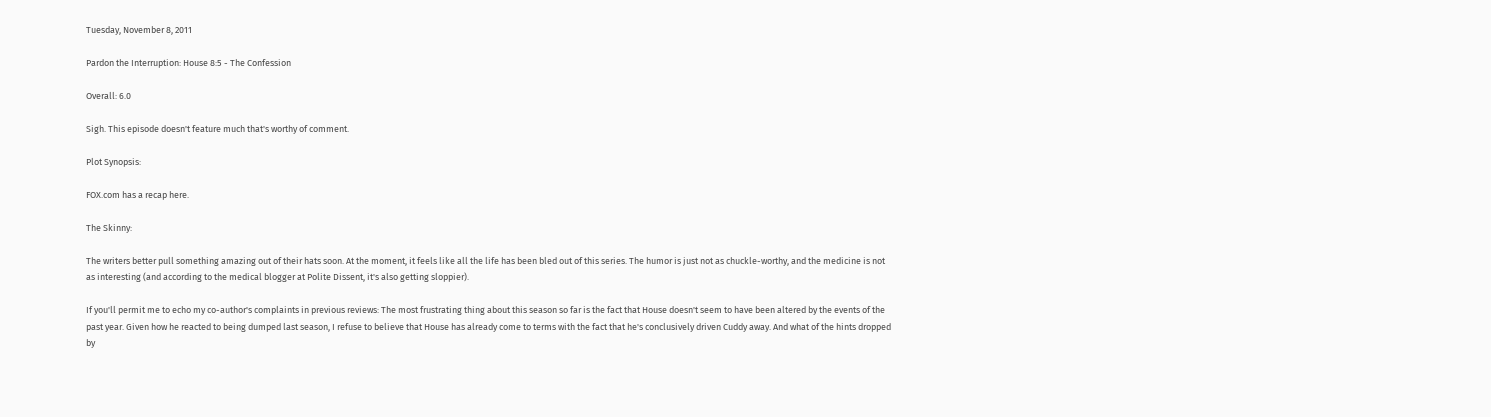Tuesday, November 8, 2011

Pardon the Interruption: House 8:5 - The Confession

Overall: 6.0

Sigh. This episode doesn't feature much that's worthy of comment.

Plot Synopsis:

FOX.com has a recap here.

The Skinny:

The writers better pull something amazing out of their hats soon. At the moment, it feels like all the life has been bled out of this series. The humor is just not as chuckle-worthy, and the medicine is not as interesting (and according to the medical blogger at Polite Dissent, it's also getting sloppier).

If you'll permit me to echo my co-author's complaints in previous reviews: The most frustrating thing about this season so far is the fact that House doesn't seem to have been altered by the events of the past year. Given how he reacted to being dumped last season, I refuse to believe that House has already come to terms with the fact that he's conclusively driven Cuddy away. And what of the hints dropped by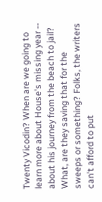Twenty Vicodin? When are we going to learn more about House's missing year -- about his journey from the beach to jail? What, are they saving that for the sweeps or something? Folks, the writers can't afford to put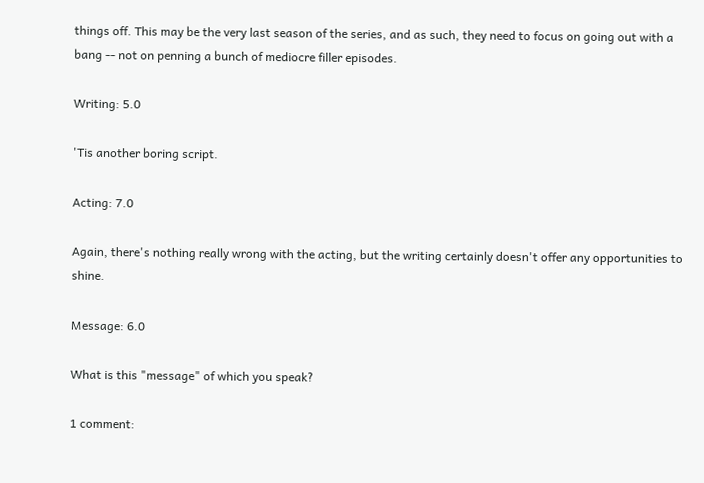things off. This may be the very last season of the series, and as such, they need to focus on going out with a bang -- not on penning a bunch of mediocre filler episodes.

Writing: 5.0

'Tis another boring script.

Acting: 7.0

Again, there's nothing really wrong with the acting, but the writing certainly doesn't offer any opportunities to shine.

Message: 6.0

What is this "message" of which you speak?

1 comment: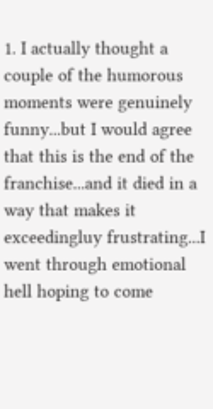1. I actually thought a couple of the humorous moments were genuinely funny...but I would agree that this is the end of the franchise...and it died in a way that makes it exceedingluy frustrating...I went through emotional hell hoping to come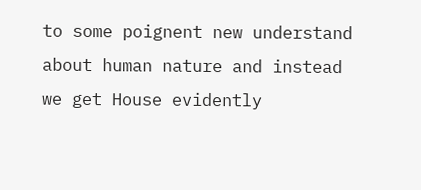to some poignent new understand about human nature and instead we get House evidently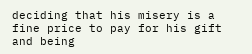deciding that his misery is a fine price to pay for his gift and being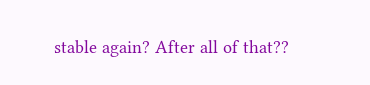stable again? After all of that??